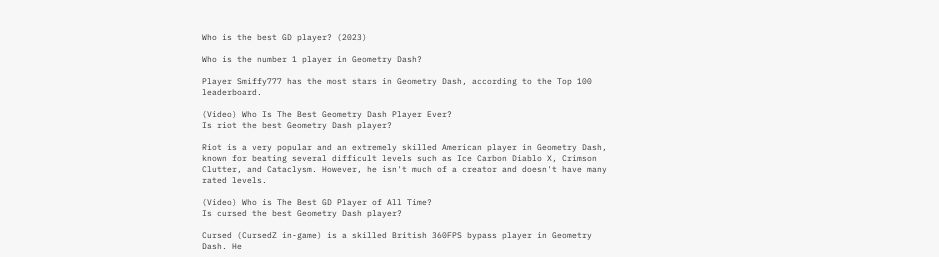Who is the best GD player? (2023)

Who is the number 1 player in Geometry Dash?

Player Smiffy777 has the most stars in Geometry Dash, according to the Top 100 leaderboard.

(Video) Who Is The Best Geometry Dash Player Ever?
Is riot the best Geometry Dash player?

Riot is a very popular and an extremely skilled American player in Geometry Dash, known for beating several difficult levels such as Ice Carbon Diablo X, Crimson Clutter, and Cataclysm. However, he isn't much of a creator and doesn't have many rated levels.

(Video) Who is The Best GD Player of All Time?
Is cursed the best Geometry Dash player?

Cursed (CursedZ in-game) is a skilled British 360FPS bypass player in Geometry Dash. He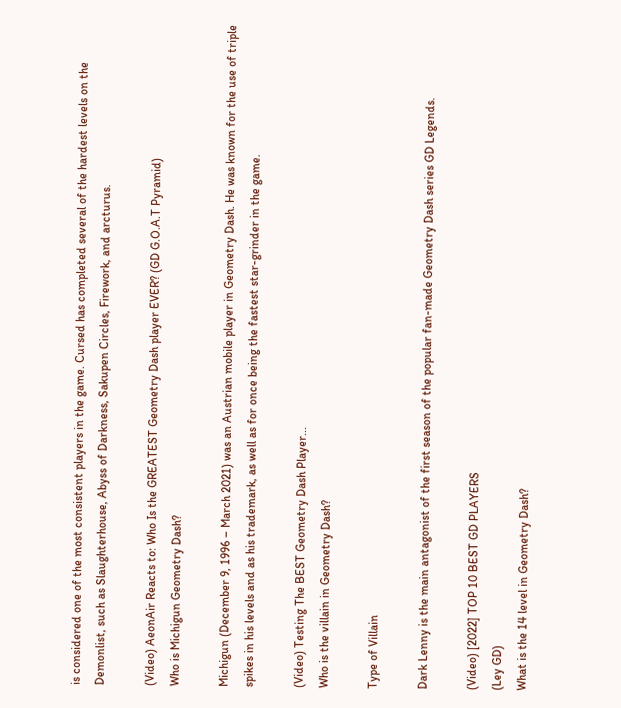is considered one of the most consistent players in the game. Cursed has completed several of the hardest levels on the Demonlist, such as Slaughterhouse, Abyss of Darkness, Sakupen Circles, Firework, and arcturus.

(Video) AeonAir Reacts to: Who Is the GREATEST Geometry Dash player EVER? (GD G.O.A.T Pyramid)
Who is Michigun Geometry Dash?

Michigun (December 9, 1996 – March 2021) was an Austrian mobile player in Geometry Dash. He was known for the use of triple spikes in his levels and as his trademark, as well as for once being the fastest star-grinder in the game.

(Video) Testing The BEST Geometry Dash Player...
Who is the villain in Geometry Dash?

Type of Villain

Dark Lenny is the main antagonist of the first season of the popular fan-made Geometry Dash series GD Legends.

(Video) [2022] TOP 10 BEST GD PLAYERS
(Ley GD)
What is the 14 level in Geometry Dash?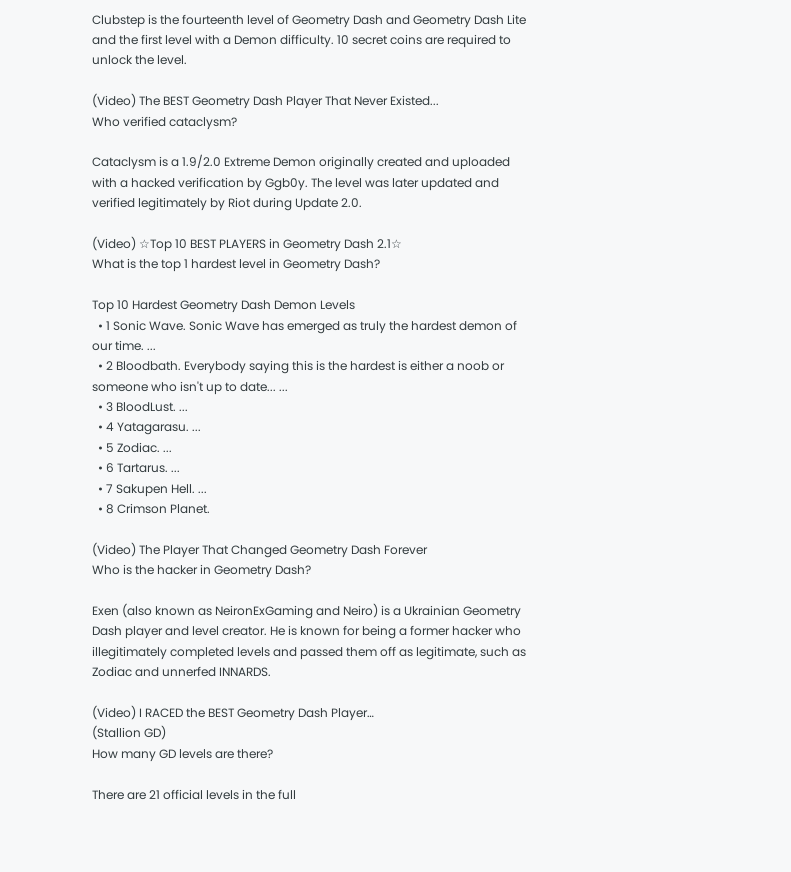Clubstep is the fourteenth level of Geometry Dash and Geometry Dash Lite and the first level with a Demon difficulty. 10 secret coins are required to unlock the level.

(Video) The BEST Geometry Dash Player That Never Existed...
Who verified cataclysm?

Cataclysm is a 1.9/2.0 Extreme Demon originally created and uploaded with a hacked verification by Ggb0y. The level was later updated and verified legitimately by Riot during Update 2.0.

(Video) ☆Top 10 BEST PLAYERS in Geometry Dash 2.1☆
What is the top 1 hardest level in Geometry Dash?

Top 10 Hardest Geometry Dash Demon Levels
  • 1 Sonic Wave. Sonic Wave has emerged as truly the hardest demon of our time. ...
  • 2 Bloodbath. Everybody saying this is the hardest is either a noob or someone who isn't up to date... ...
  • 3 BloodLust. ...
  • 4 Yatagarasu. ...
  • 5 Zodiac. ...
  • 6 Tartarus. ...
  • 7 Sakupen Hell. ...
  • 8 Crimson Planet.

(Video) The Player That Changed Geometry Dash Forever
Who is the hacker in Geometry Dash?

Exen (also known as NeironExGaming and Neiro) is a Ukrainian Geometry Dash player and level creator. He is known for being a former hacker who illegitimately completed levels and passed them off as legitimate, such as Zodiac and unnerfed INNARDS.

(Video) I RACED the BEST Geometry Dash Player…
(Stallion GD)
How many GD levels are there?

There are 21 official levels in the full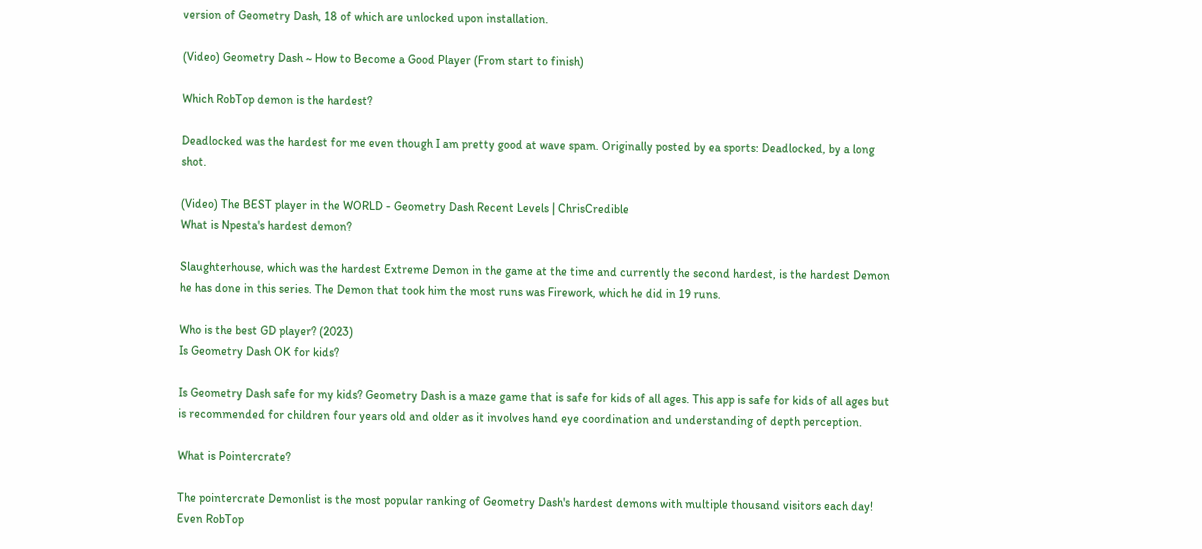version of Geometry Dash, 18 of which are unlocked upon installation.

(Video) Geometry Dash ~ How to Become a Good Player (From start to finish)

Which RobTop demon is the hardest?

Deadlocked was the hardest for me even though I am pretty good at wave spam. Originally posted by ea sports: Deadlocked, by a long shot.

(Video) The BEST player in the WORLD - Geometry Dash Recent Levels | ChrisCredible
What is Npesta's hardest demon?

Slaughterhouse, which was the hardest Extreme Demon in the game at the time and currently the second hardest, is the hardest Demon he has done in this series. The Demon that took him the most runs was Firework, which he did in 19 runs.

Who is the best GD player? (2023)
Is Geometry Dash OK for kids?

Is Geometry Dash safe for my kids? Geometry Dash is a maze game that is safe for kids of all ages. This app is safe for kids of all ages but is recommended for children four years old and older as it involves hand eye coordination and understanding of depth perception.

What is Pointercrate?

The pointercrate Demonlist is the most popular ranking of Geometry Dash's hardest demons with multiple thousand visitors each day! Even RobTop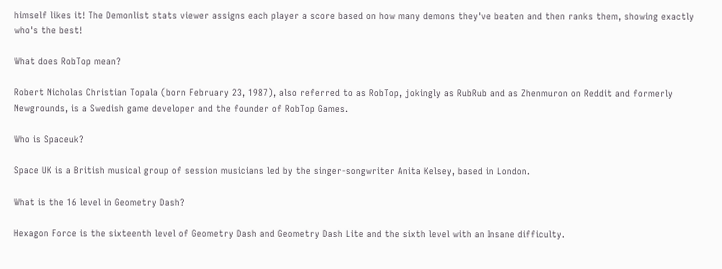himself likes it! The Demonlist stats viewer assigns each player a score based on how many demons they've beaten and then ranks them, showing exactly who's the best!

What does RobTop mean?

Robert Nicholas Christian Topala (born February 23, 1987), also referred to as RobTop, jokingly as RubRub and as Zhenmuron on Reddit and formerly Newgrounds, is a Swedish game developer and the founder of RobTop Games.

Who is Spaceuk?

Space UK is a British musical group of session musicians led by the singer-songwriter Anita Kelsey, based in London.

What is the 16 level in Geometry Dash?

Hexagon Force is the sixteenth level of Geometry Dash and Geometry Dash Lite and the sixth level with an Insane difficulty.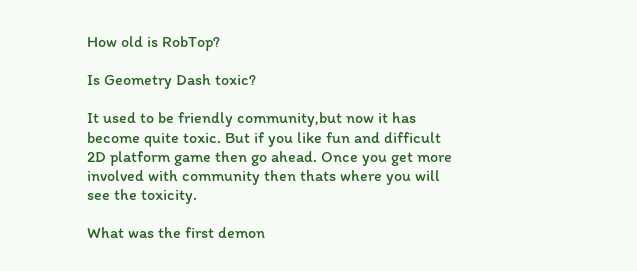How old is RobTop?

Is Geometry Dash toxic?

It used to be friendly community,but now it has become quite toxic. But if you like fun and difficult 2D platform game then go ahead. Once you get more involved with community then thats where you will see the toxicity.

What was the first demon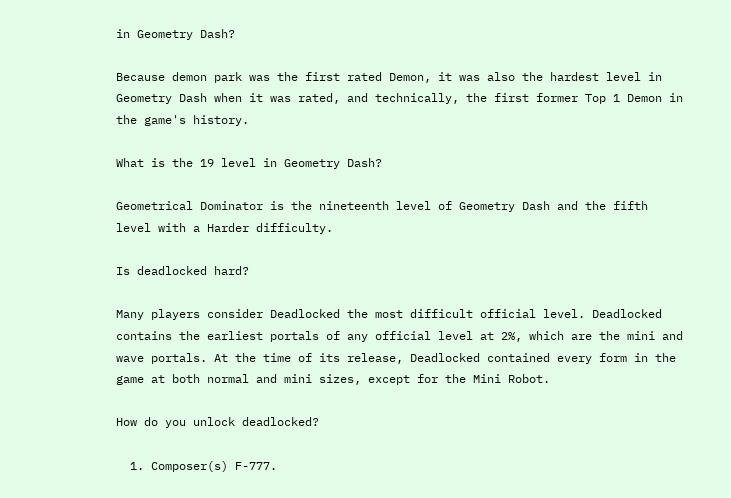in Geometry Dash?

Because demon park was the first rated Demon, it was also the hardest level in Geometry Dash when it was rated, and technically, the first former Top 1 Demon in the game's history.

What is the 19 level in Geometry Dash?

Geometrical Dominator is the nineteenth level of Geometry Dash and the fifth level with a Harder difficulty.

Is deadlocked hard?

Many players consider Deadlocked the most difficult official level. Deadlocked contains the earliest portals of any official level at 2%, which are the mini and wave portals. At the time of its release, Deadlocked contained every form in the game at both normal and mini sizes, except for the Mini Robot.

How do you unlock deadlocked?

  1. Composer(s) F-777.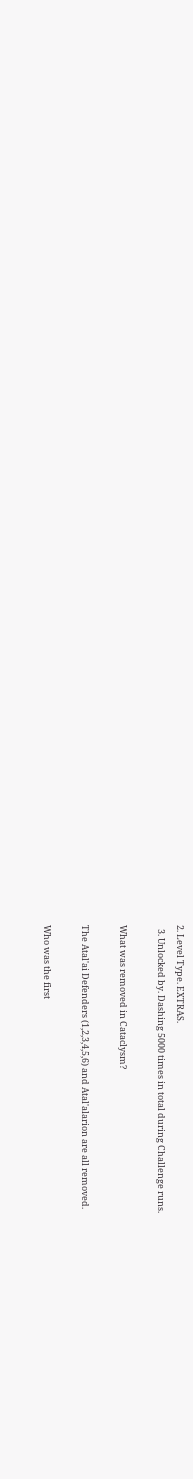2. Level Type. EXTRAS.
  3. Unlocked by. Dashing 5000 times in total during Challenge runs.

What was removed in Cataclysm?

The Atal'ai Defenders (1,2,3,4,5,6) and Atal'alarion are all removed.

Who was the first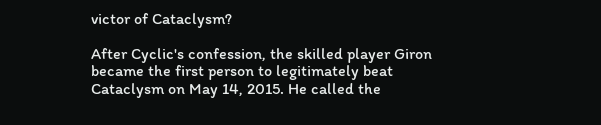victor of Cataclysm?

After Cyclic's confession, the skilled player Giron became the first person to legitimately beat Cataclysm on May 14, 2015. He called the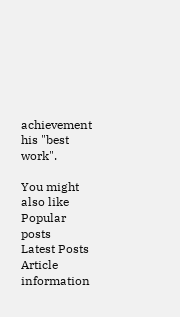achievement his "best work".

You might also like
Popular posts
Latest Posts
Article information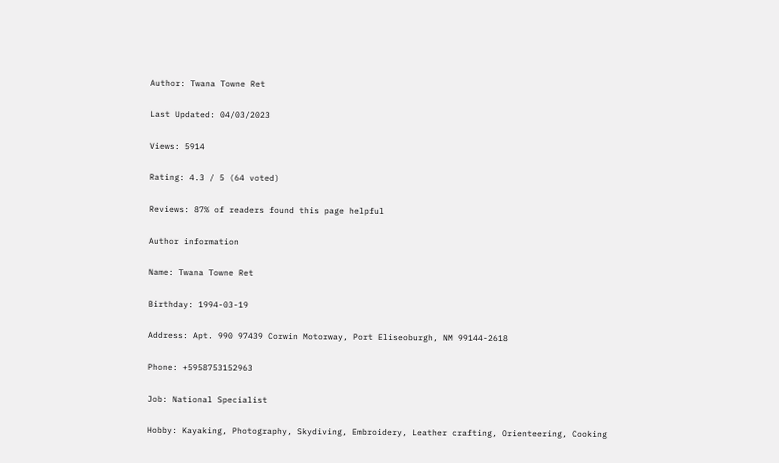Author: Twana Towne Ret

Last Updated: 04/03/2023

Views: 5914

Rating: 4.3 / 5 (64 voted)

Reviews: 87% of readers found this page helpful

Author information

Name: Twana Towne Ret

Birthday: 1994-03-19

Address: Apt. 990 97439 Corwin Motorway, Port Eliseoburgh, NM 99144-2618

Phone: +5958753152963

Job: National Specialist

Hobby: Kayaking, Photography, Skydiving, Embroidery, Leather crafting, Orienteering, Cooking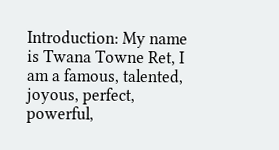Introduction: My name is Twana Towne Ret, I am a famous, talented, joyous, perfect, powerful,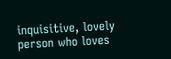inquisitive, lovely person who loves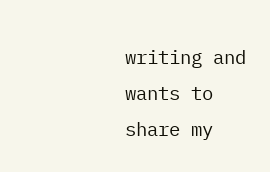writing and wants to share my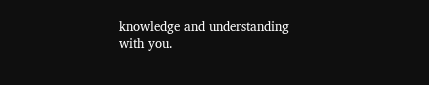knowledge and understanding with you.